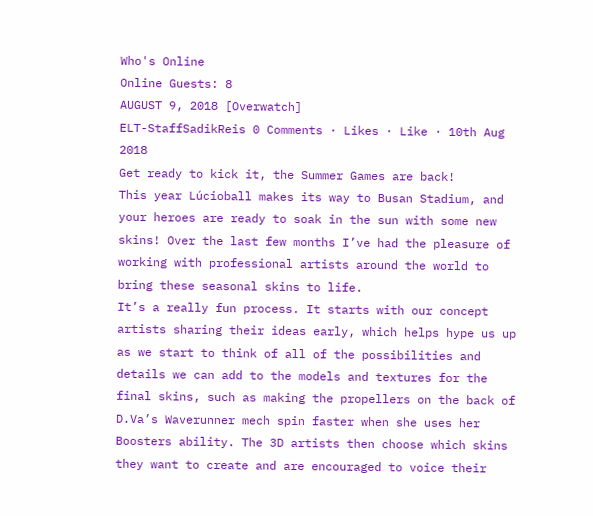Who's Online
Online Guests: 8
AUGUST 9, 2018 [Overwatch]
ELT-StaffSadikReis 0 Comments · Likes · Like · 10th Aug 2018
Get ready to kick it, the Summer Games are back!
This year Lúcioball makes its way to Busan Stadium, and your heroes are ready to soak in the sun with some new skins! Over the last few months I’ve had the pleasure of working with professional artists around the world to bring these seasonal skins to life.
It’s a really fun process. It starts with our concept artists sharing their ideas early, which helps hype us up as we start to think of all of the possibilities and details we can add to the models and textures for the final skins, such as making the propellers on the back of D.Va’s Waverunner mech spin faster when she uses her Boosters ability. The 3D artists then choose which skins they want to create and are encouraged to voice their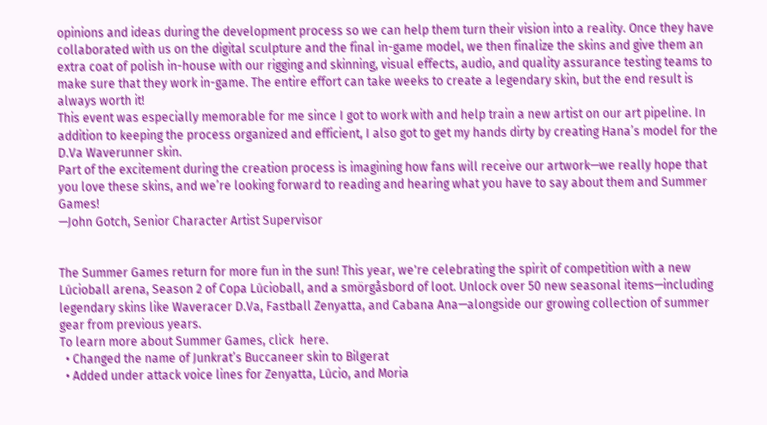opinions and ideas during the development process so we can help them turn their vision into a reality. Once they have collaborated with us on the digital sculpture and the final in-game model, we then finalize the skins and give them an extra coat of polish in-house with our rigging and skinning, visual effects, audio, and quality assurance testing teams to make sure that they work in-game. The entire effort can take weeks to create a legendary skin, but the end result is always worth it!
This event was especially memorable for me since I got to work with and help train a new artist on our art pipeline. In addition to keeping the process organized and efficient, I also got to get my hands dirty by creating Hana’s model for the D.Va Waverunner skin.
Part of the excitement during the creation process is imagining how fans will receive our artwork—we really hope that you love these skins, and we’re looking forward to reading and hearing what you have to say about them and Summer Games!
—John Gotch, Senior Character Artist Supervisor


The Summer Games return for more fun in the sun! This year, we're celebrating the spirit of competition with a new Lúcioball arena, Season 2 of Copa Lúcioball, and a smörgåsbord of loot. Unlock over 50 new seasonal items—including legendary skins like Waveracer D.Va, Fastball Zenyatta, and Cabana Ana—alongside our growing collection of summer gear from previous years.
To learn more about Summer Games, click  here.
  • Changed the name of Junkrat’s Buccaneer skin to Bilgerat
  • Added under attack voice lines for Zenyatta, Lúcio, and Moria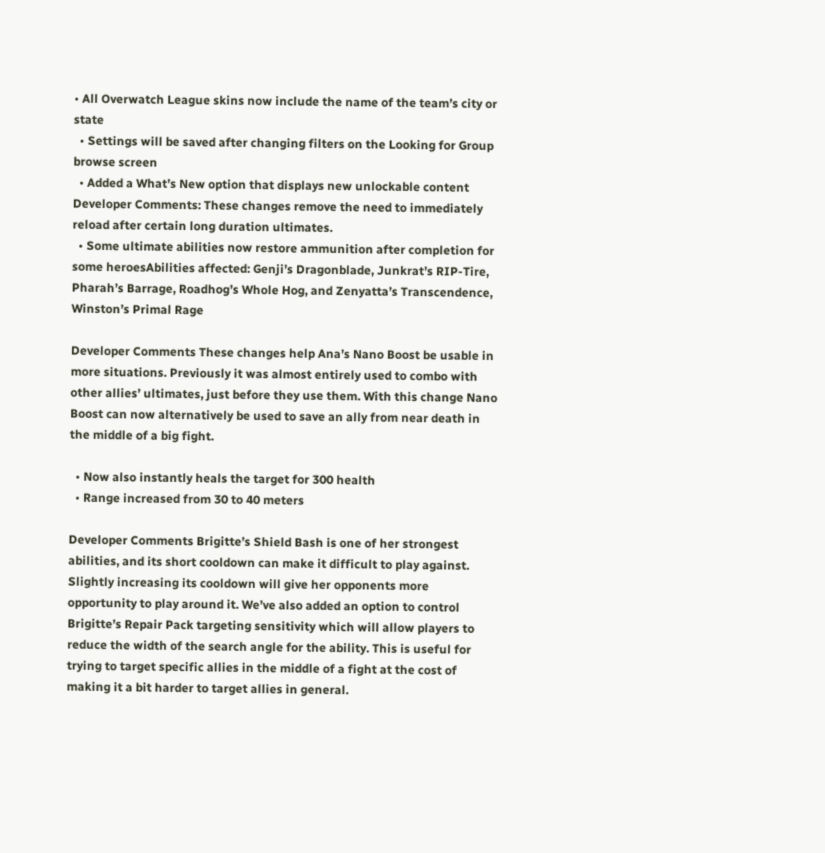• All Overwatch League skins now include the name of the team’s city or state
  • Settings will be saved after changing filters on the Looking for Group browse screen
  • Added a What’s New option that displays new unlockable content
Developer Comments: These changes remove the need to immediately reload after certain long duration ultimates.
  • Some ultimate abilities now restore ammunition after completion for some heroesAbilities affected: Genji’s Dragonblade, Junkrat’s RIP-Tire, Pharah’s Barrage, Roadhog’s Whole Hog, and Zenyatta’s Transcendence, Winston’s Primal Rage

Developer Comments These changes help Ana’s Nano Boost be usable in more situations. Previously it was almost entirely used to combo with other allies’ ultimates, just before they use them. With this change Nano Boost can now alternatively be used to save an ally from near death in the middle of a big fight.

  • Now also instantly heals the target for 300 health
  • Range increased from 30 to 40 meters

Developer Comments Brigitte’s Shield Bash is one of her strongest abilities, and its short cooldown can make it difficult to play against. Slightly increasing its cooldown will give her opponents more opportunity to play around it. We’ve also added an option to control Brigitte’s Repair Pack targeting sensitivity which will allow players to reduce the width of the search angle for the ability. This is useful for trying to target specific allies in the middle of a fight at the cost of making it a bit harder to target allies in general.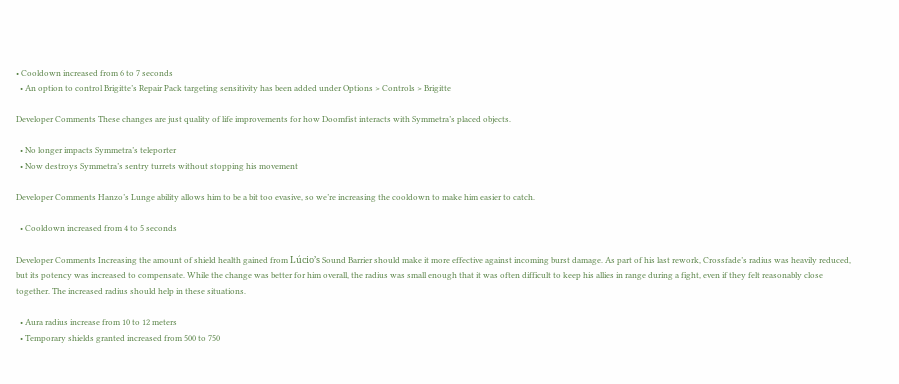• Cooldown increased from 6 to 7 seconds
  • An option to control Brigitte’s Repair Pack targeting sensitivity has been added under Options > Controls > Brigitte

Developer Comments These changes are just quality of life improvements for how Doomfist interacts with Symmetra’s placed objects.

  • No longer impacts Symmetra’s teleporter
  • Now destroys Symmetra’s sentry turrets without stopping his movement

Developer Comments Hanzo’s Lunge ability allows him to be a bit too evasive, so we’re increasing the cooldown to make him easier to catch.

  • Cooldown increased from 4 to 5 seconds

Developer Comments Increasing the amount of shield health gained from Lúcio’s Sound Barrier should make it more effective against incoming burst damage. As part of his last rework, Crossfade’s radius was heavily reduced, but its potency was increased to compensate. While the change was better for him overall, the radius was small enough that it was often difficult to keep his allies in range during a fight, even if they felt reasonably close together. The increased radius should help in these situations.

  • Aura radius increase from 10 to 12 meters
  • Temporary shields granted increased from 500 to 750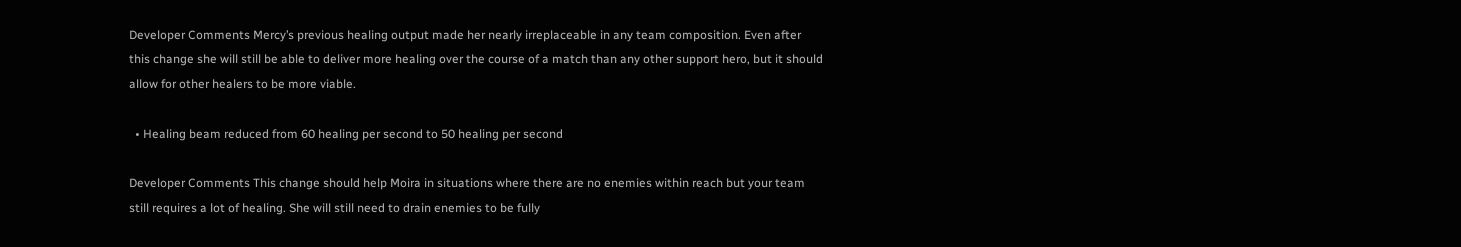Developer Comments Mercy’s previous healing output made her nearly irreplaceable in any team composition. Even after this change she will still be able to deliver more healing over the course of a match than any other support hero, but it should allow for other healers to be more viable.

  • Healing beam reduced from 60 healing per second to 50 healing per second

Developer Comments This change should help Moira in situations where there are no enemies within reach but your team still requires a lot of healing. She will still need to drain enemies to be fully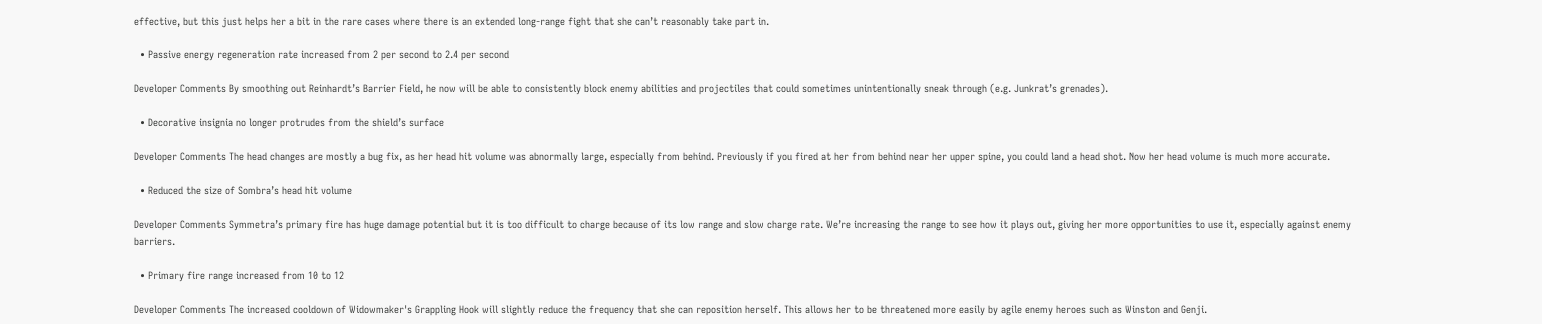effective, but this just helps her a bit in the rare cases where there is an extended long-range fight that she can’t reasonably take part in.

  • Passive energy regeneration rate increased from 2 per second to 2.4 per second

Developer Comments By smoothing out Reinhardt’s Barrier Field, he now will be able to consistently block enemy abilities and projectiles that could sometimes unintentionally sneak through (e.g. Junkrat’s grenades).

  • Decorative insignia no longer protrudes from the shield’s surface

Developer Comments The head changes are mostly a bug fix, as her head hit volume was abnormally large, especially from behind. Previously if you fired at her from behind near her upper spine, you could land a head shot. Now her head volume is much more accurate.

  • Reduced the size of Sombra’s head hit volume

Developer Comments Symmetra’s primary fire has huge damage potential but it is too difficult to charge because of its low range and slow charge rate. We’re increasing the range to see how it plays out, giving her more opportunities to use it, especially against enemy barriers.

  • Primary fire range increased from 10 to 12

Developer Comments The increased cooldown of Widowmaker's Grappling Hook will slightly reduce the frequency that she can reposition herself. This allows her to be threatened more easily by agile enemy heroes such as Winston and Genji.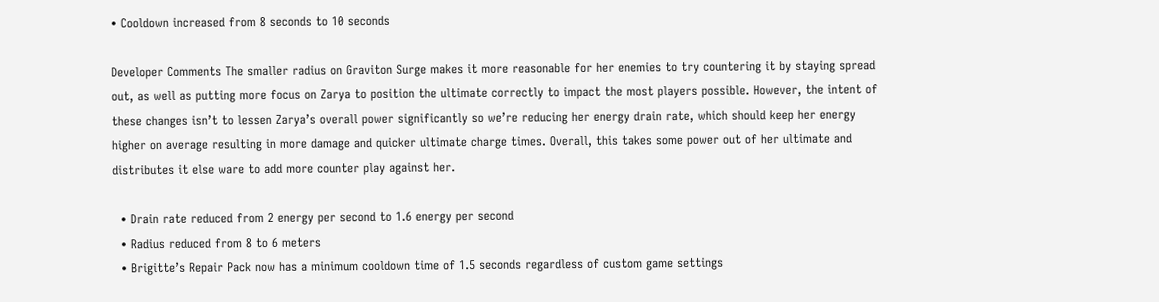• Cooldown increased from 8 seconds to 10 seconds

Developer Comments The smaller radius on Graviton Surge makes it more reasonable for her enemies to try countering it by staying spread out, as well as putting more focus on Zarya to position the ultimate correctly to impact the most players possible. However, the intent of these changes isn’t to lessen Zarya’s overall power significantly so we’re reducing her energy drain rate, which should keep her energy higher on average resulting in more damage and quicker ultimate charge times. Overall, this takes some power out of her ultimate and distributes it else ware to add more counter play against her.

  • Drain rate reduced from 2 energy per second to 1.6 energy per second
  • Radius reduced from 8 to 6 meters
  • Brigitte’s Repair Pack now has a minimum cooldown time of 1.5 seconds regardless of custom game settings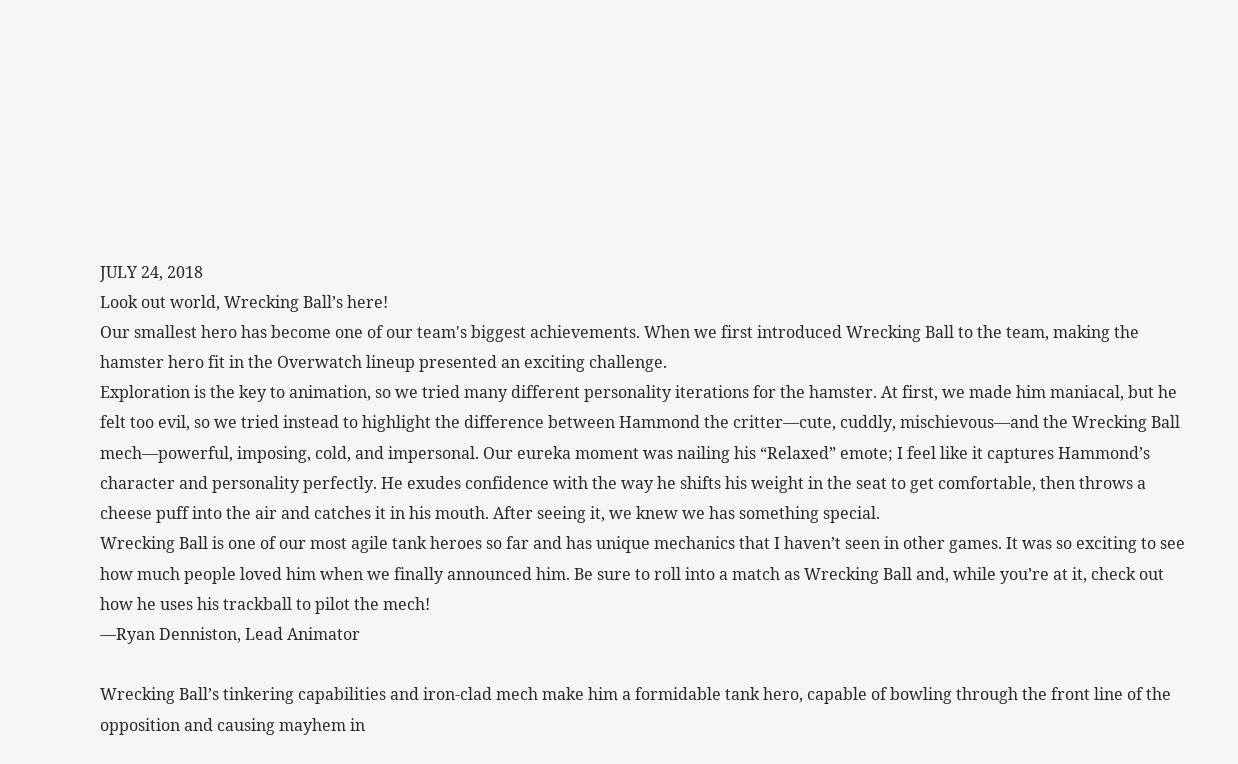JULY 24, 2018
Look out world, Wrecking Ball’s here!
Our smallest hero has become one of our team's biggest achievements. When we first introduced Wrecking Ball to the team, making the hamster hero fit in the Overwatch lineup presented an exciting challenge.
Exploration is the key to animation, so we tried many different personality iterations for the hamster. At first, we made him maniacal, but he felt too evil, so we tried instead to highlight the difference between Hammond the critter—cute, cuddly, mischievous—and the Wrecking Ball mech—powerful, imposing, cold, and impersonal. Our eureka moment was nailing his “Relaxed” emote; I feel like it captures Hammond’s character and personality perfectly. He exudes confidence with the way he shifts his weight in the seat to get comfortable, then throws a cheese puff into the air and catches it in his mouth. After seeing it, we knew we has something special.
Wrecking Ball is one of our most agile tank heroes so far and has unique mechanics that I haven’t seen in other games. It was so exciting to see how much people loved him when we finally announced him. Be sure to roll into a match as Wrecking Ball and, while you’re at it, check out how he uses his trackball to pilot the mech!
—Ryan Denniston, Lead Animator

Wrecking Ball’s tinkering capabilities and iron-clad mech make him a formidable tank hero, capable of bowling through the front line of the opposition and causing mayhem in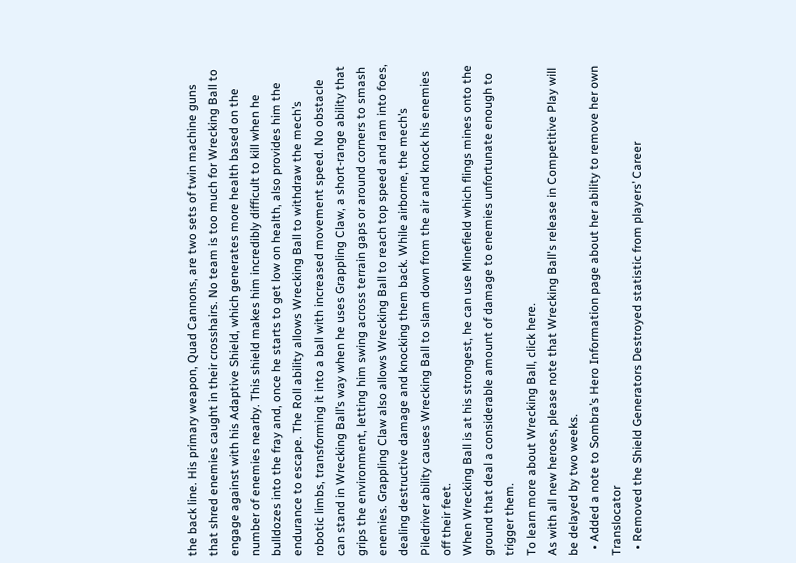the back line. His primary weapon, Quad Cannons, are two sets of twin machine guns that shred enemies caught in their crosshairs. No team is too much for Wrecking Ball to engage against with his Adaptive Shield, which generates more health based on the number of enemies nearby. This shield makes him incredibly difficult to kill when he bulldozes into the fray and, once he starts to get low on health, also provides him the endurance to escape. The Roll ability allows Wrecking Ball to withdraw the mech’s robotic limbs, transforming it into a ball with increased movement speed. No obstacle can stand in Wrecking Ball’s way when he uses Grappling Claw, a short-range ability that grips the environment, letting him swing across terrain gaps or around corners to smash enemies. Grappling Claw also allows Wrecking Ball to reach top speed and ram into foes, dealing destructive damage and knocking them back. While airborne, the mech’s Piledriver ability causes Wrecking Ball to slam down from the air and knock his enemies off their feet.
When Wrecking Ball is at his strongest, he can use Minefield which flings mines onto the ground that deal a considerable amount of damage to enemies unfortunate enough to trigger them.
To learn more about Wrecking Ball, click here.
As with all new heroes, please note that Wrecking Ball's release in Competitive Play will be delayed by two weeks.
  • Added a note to Sombra’s Hero Information page about her ability to remove her own Translocator
  • Removed the Shield Generators Destroyed statistic from players’ Career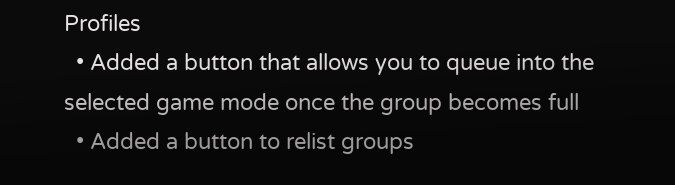Profiles
  • Added a button that allows you to queue into the selected game mode once the group becomes full
  • Added a button to relist groups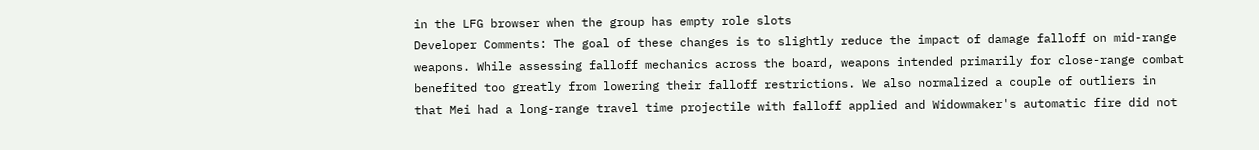in the LFG browser when the group has empty role slots
Developer Comments: The goal of these changes is to slightly reduce the impact of damage falloff on mid-range weapons. While assessing falloff mechanics across the board, weapons intended primarily for close-range combat benefited too greatly from lowering their falloff restrictions. We also normalized a couple of outliers in that Mei had a long-range travel time projectile with falloff applied and Widowmaker's automatic fire did not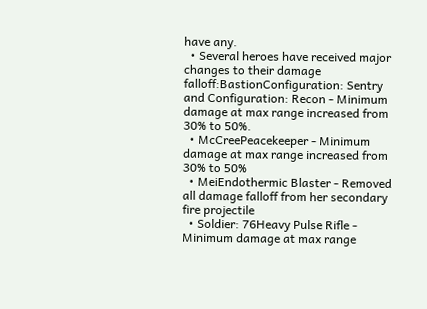have any.
  • Several heroes have received major changes to their damage falloff:BastionConfiguration: Sentry and Configuration: Recon - Minimum damage at max range increased from 30% to 50%.
  • McCreePeacekeeper - Minimum damage at max range increased from 30% to 50%
  • MeiEndothermic Blaster - Removed all damage falloff from her secondary fire projectile
  • Soldier: 76Heavy Pulse Rifle - Minimum damage at max range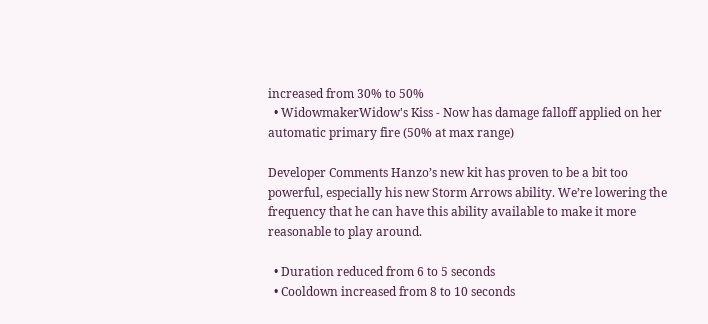increased from 30% to 50%
  • WidowmakerWidow's Kiss - Now has damage falloff applied on her automatic primary fire (50% at max range)

Developer Comments Hanzo’s new kit has proven to be a bit too powerful, especially his new Storm Arrows ability. We’re lowering the frequency that he can have this ability available to make it more reasonable to play around.

  • Duration reduced from 6 to 5 seconds
  • Cooldown increased from 8 to 10 seconds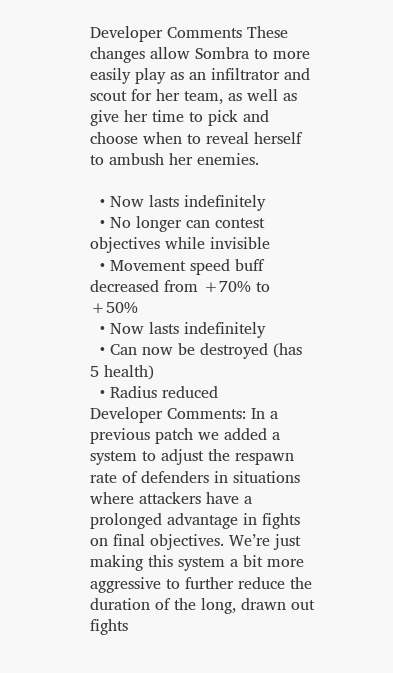Developer Comments These changes allow Sombra to more easily play as an infiltrator and scout for her team, as well as give her time to pick and choose when to reveal herself to ambush her enemies.

  • Now lasts indefinitely
  • No longer can contest objectives while invisible
  • Movement speed buff decreased from +70% to +50%
  • Now lasts indefinitely
  • Can now be destroyed (has 5 health)
  • Radius reduced
Developer Comments: In a previous patch we added a system to adjust the respawn rate of defenders in situations where attackers have a prolonged advantage in fights on final objectives. We’re just making this system a bit more aggressive to further reduce the duration of the long, drawn out fights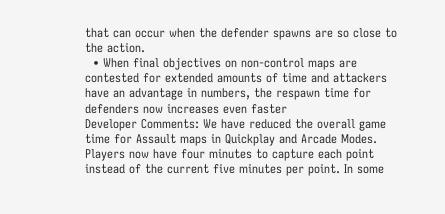that can occur when the defender spawns are so close to the action.
  • When final objectives on non-control maps are contested for extended amounts of time and attackers have an advantage in numbers, the respawn time for defenders now increases even faster
Developer Comments: We have reduced the overall game time for Assault maps in Quickplay and Arcade Modes. Players now have four minutes to capture each point instead of the current five minutes per point. In some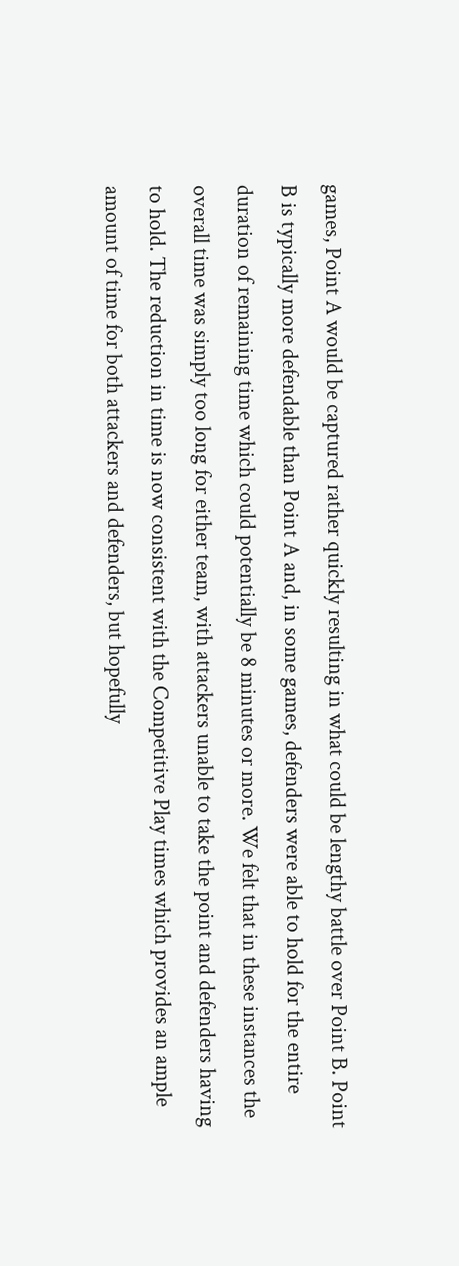games, Point A would be captured rather quickly resulting in what could be lengthy battle over Point B. Point B is typically more defendable than Point A and, in some games, defenders were able to hold for the entire duration of remaining time which could potentially be 8 minutes or more. We felt that in these instances the overall time was simply too long for either team, with attackers unable to take the point and defenders having to hold. The reduction in time is now consistent with the Competitive Play times which provides an ample amount of time for both attackers and defenders, but hopefully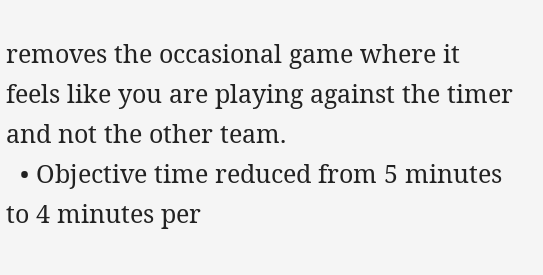removes the occasional game where it feels like you are playing against the timer and not the other team.
  • Objective time reduced from 5 minutes to 4 minutes per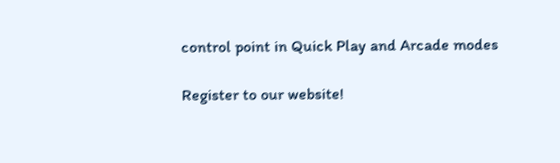control point in Quick Play and Arcade modes

Register to our website!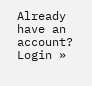Already have an account? Login »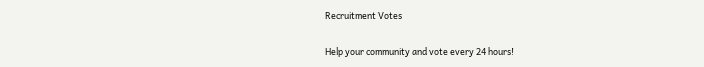Recruitment Votes


Help your community and vote every 24 hours!